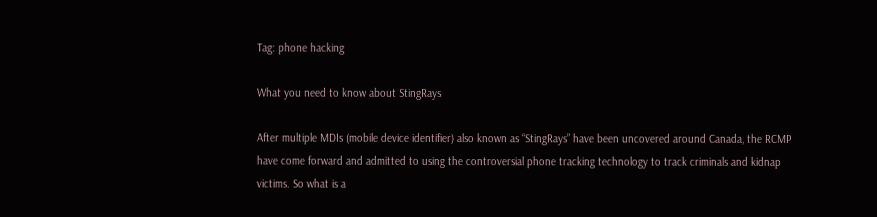Tag: phone hacking

What you need to know about StingRays

After multiple MDIs (mobile device identifier) also known as “StingRays” have been uncovered around Canada, the RCMP have come forward and admitted to using the controversial phone tracking technology to track criminals and kidnap victims. So what is a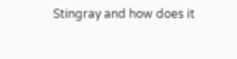Stingray and how does it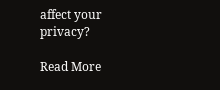affect your privacy?

Read More